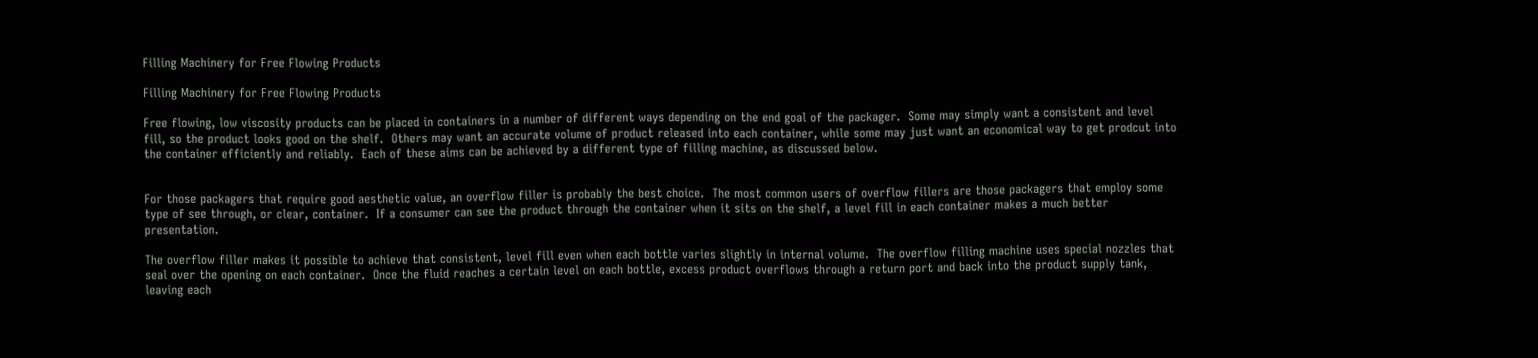Filling Machinery for Free Flowing Products

Filling Machinery for Free Flowing Products

Free flowing, low viscosity products can be placed in containers in a number of different ways depending on the end goal of the packager.  Some may simply want a consistent and level fill, so the product looks good on the shelf.  Others may want an accurate volume of product released into each container, while some may just want an economical way to get prodcut into the container efficiently and reliably.  Each of these aims can be achieved by a different type of filling machine, as discussed below.


For those packagers that require good aesthetic value, an overflow filler is probably the best choice.  The most common users of overflow fillers are those packagers that employ some type of see through, or clear, container.  If a consumer can see the product through the container when it sits on the shelf, a level fill in each container makes a much better presentation.

The overflow filler makes it possible to achieve that consistent, level fill even when each bottle varies slightly in internal volume.  The overflow filling machine uses special nozzles that seal over the opening on each container.  Once the fluid reaches a certain level on each bottle, excess product overflows through a return port and back into the product supply tank, leaving each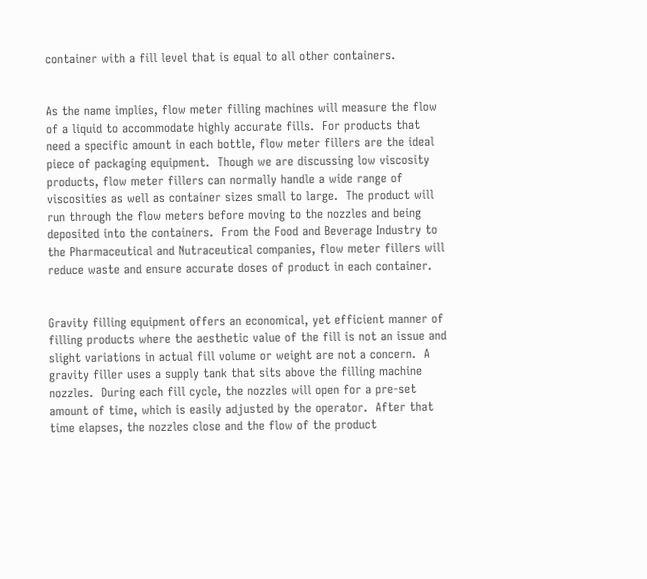container with a fill level that is equal to all other containers.


As the name implies, flow meter filling machines will measure the flow of a liquid to accommodate highly accurate fills.  For products that need a specific amount in each bottle, flow meter fillers are the ideal piece of packaging equipment.  Though we are discussing low viscosity products, flow meter fillers can normally handle a wide range of viscosities as well as container sizes small to large.  The product will run through the flow meters before moving to the nozzles and being deposited into the containers.  From the Food and Beverage Industry to the Pharmaceutical and Nutraceutical companies, flow meter fillers will reduce waste and ensure accurate doses of product in each container.


Gravity filling equipment offers an economical, yet efficient manner of filling products where the aesthetic value of the fill is not an issue and slight variations in actual fill volume or weight are not a concern.  A gravity filler uses a supply tank that sits above the filling machine nozzles.  During each fill cycle, the nozzles will open for a pre-set amount of time, which is easily adjusted by the operator.  After that time elapses, the nozzles close and the flow of the product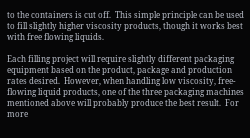to the containers is cut off.  This simple principle can be used to fill slightly higher viscosity products, though it works best with free flowing liquids.

Each filling project will require slightly different packaging equipment based on the product, package and production rates desired.  However, when handling low viscosity, free-flowing liquid products, one of the three packaging machines mentioned above will probably produce the best result.  For more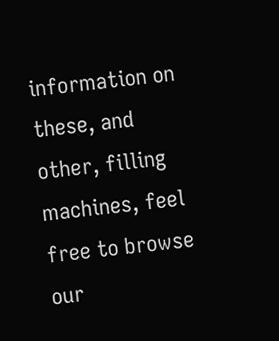information on these, and other, filling machines, feel free to browse our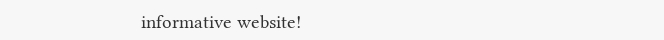informative website!